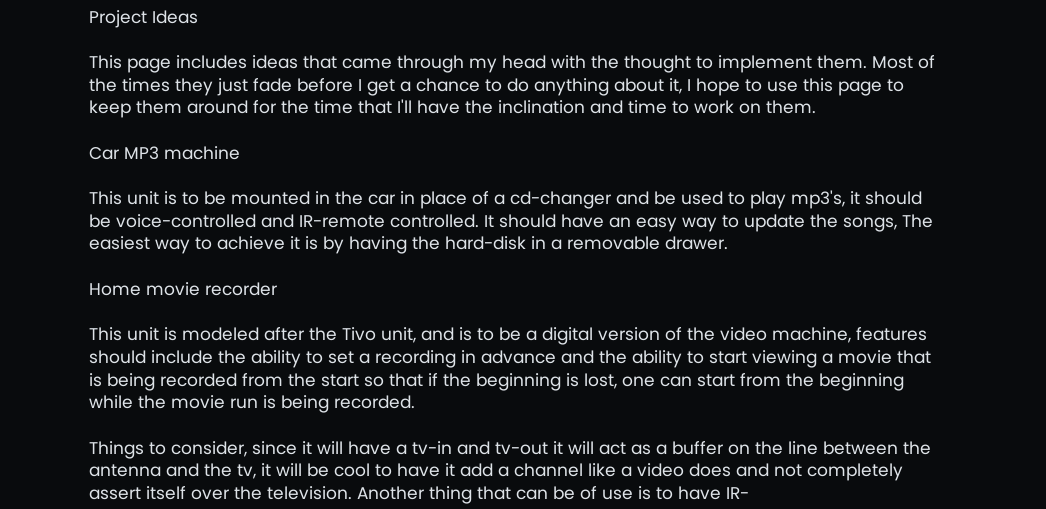Project Ideas

This page includes ideas that came through my head with the thought to implement them. Most of the times they just fade before I get a chance to do anything about it, I hope to use this page to keep them around for the time that I'll have the inclination and time to work on them.

Car MP3 machine

This unit is to be mounted in the car in place of a cd-changer and be used to play mp3's, it should be voice-controlled and IR-remote controlled. It should have an easy way to update the songs, The easiest way to achieve it is by having the hard-disk in a removable drawer.

Home movie recorder

This unit is modeled after the Tivo unit, and is to be a digital version of the video machine, features should include the ability to set a recording in advance and the ability to start viewing a movie that is being recorded from the start so that if the beginning is lost, one can start from the beginning while the movie run is being recorded.

Things to consider, since it will have a tv-in and tv-out it will act as a buffer on the line between the antenna and the tv, it will be cool to have it add a channel like a video does and not completely assert itself over the television. Another thing that can be of use is to have IR-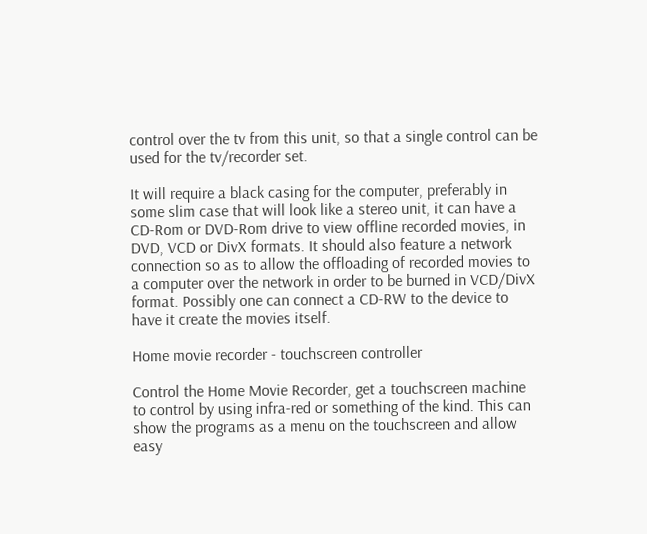control over the tv from this unit, so that a single control can be used for the tv/recorder set.

It will require a black casing for the computer, preferably in some slim case that will look like a stereo unit, it can have a CD-Rom or DVD-Rom drive to view offline recorded movies, in DVD, VCD or DivX formats. It should also feature a network connection so as to allow the offloading of recorded movies to a computer over the network in order to be burned in VCD/DivX format. Possibly one can connect a CD-RW to the device to have it create the movies itself.

Home movie recorder - touchscreen controller

Control the Home Movie Recorder, get a touchscreen machine to control by using infra-red or something of the kind. This can show the programs as a menu on the touchscreen and allow easy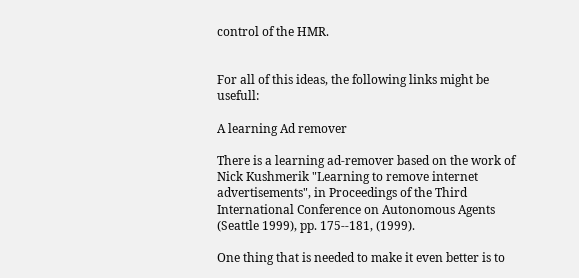control of the HMR.


For all of this ideas, the following links might be usefull:

A learning Ad remover

There is a learning ad-remover based on the work of Nick Kushmerik "Learning to remove internet advertisements", in Proceedings of the Third International Conference on Autonomous Agents (Seattle 1999), pp. 175--181, (1999).

One thing that is needed to make it even better is to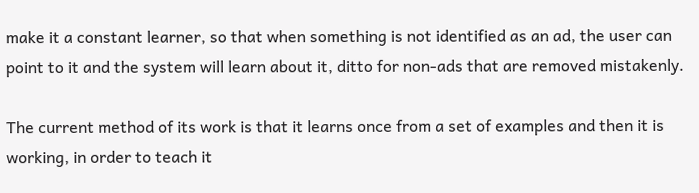make it a constant learner, so that when something is not identified as an ad, the user can point to it and the system will learn about it, ditto for non-ads that are removed mistakenly.

The current method of its work is that it learns once from a set of examples and then it is working, in order to teach it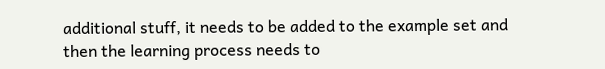additional stuff, it needs to be added to the example set and then the learning process needs to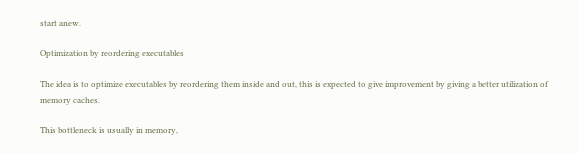start anew.

Optimization by reordering executables

The idea is to optimize executables by reordering them inside and out, this is expected to give improvement by giving a better utilization of memory caches.

This bottleneck is usually in memory,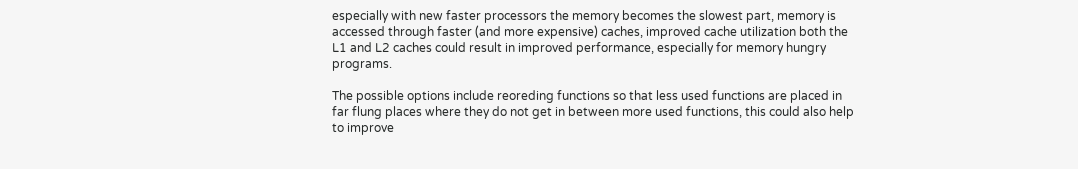especially with new faster processors the memory becomes the slowest part, memory is accessed through faster (and more expensive) caches, improved cache utilization both the L1 and L2 caches could result in improved performance, especially for memory hungry programs.

The possible options include reoreding functions so that less used functions are placed in far flung places where they do not get in between more used functions, this could also help to improve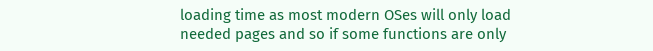loading time as most modern OSes will only load needed pages and so if some functions are only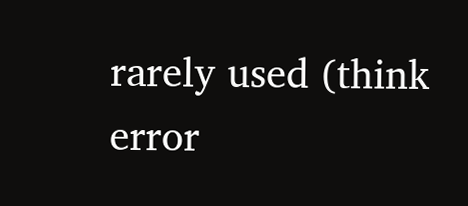rarely used (think error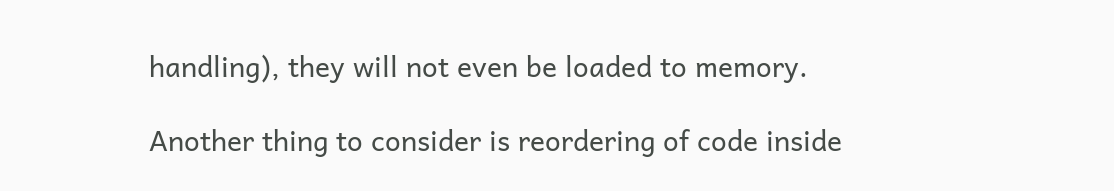handling), they will not even be loaded to memory.

Another thing to consider is reordering of code inside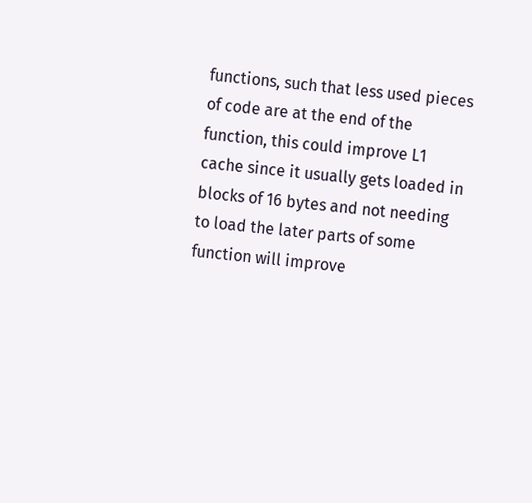functions, such that less used pieces of code are at the end of the function, this could improve L1 cache since it usually gets loaded in blocks of 16 bytes and not needing to load the later parts of some function will improve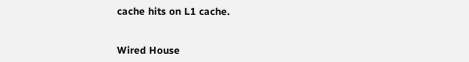cache hits on L1 cache.


Wired House